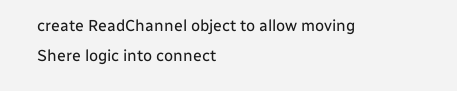create ReadChannel object to allow moving Shere logic into connect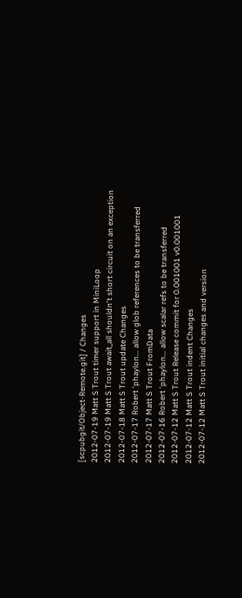[scpubgit/Object-Remote.git] / Changes
2012-07-19 Matt S Trout timer support in MiniLoop
2012-07-19 Matt S Trout await_all shouldn't short circuit on an exception
2012-07-18 Matt S Trout update Changes
2012-07-17 Robert 'phaylon... allow glob references to be transferred
2012-07-17 Matt S Trout FromData
2012-07-16 Robert 'phaylon... allow scalar refs to be transferred
2012-07-12 Matt S Trout Release commit for 0.001001 v0.001001
2012-07-12 Matt S Trout indent Changes
2012-07-12 Matt S Trout initial changes and version